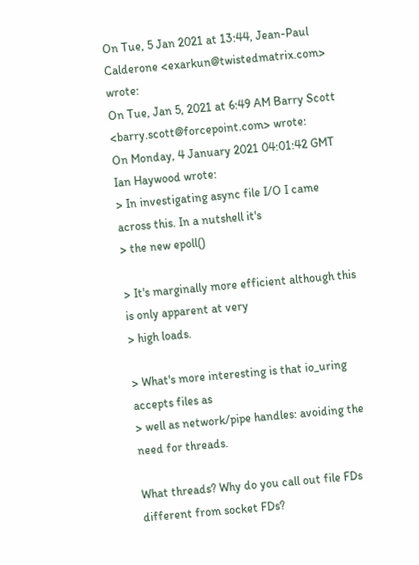On Tue, 5 Jan 2021 at 13:44, Jean-Paul Calderone <exarkun@twistedmatrix.com> wrote:
On Tue, Jan 5, 2021 at 6:49 AM Barry Scott <barry.scott@forcepoint.com> wrote:
On Monday, 4 January 2021 04:01:42 GMT Ian Haywood wrote:
> In investigating async file I/O I came across this. In a nutshell it's
> the new epoll()

> It's marginally more efficient although this is only apparent at very
> high loads.

> What's more interesting is that io_uring accepts files as
> well as network/pipe handles: avoiding the need for threads.

What threads? Why do you call out file FDs different from socket FDs?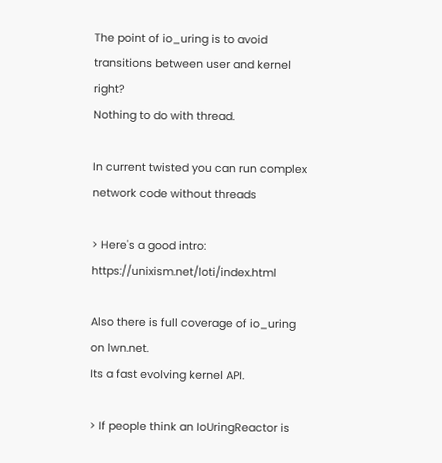The point of io_uring is to avoid transitions between user and kernel right?
Nothing to do with thread.

In current twisted you can run complex network code without threads

> Here's a good intro: https://unixism.net/loti/index.html

Also there is full coverage of io_uring on lwn.net.
Its a fast evolving kernel API.

> If people think an IoUringReactor is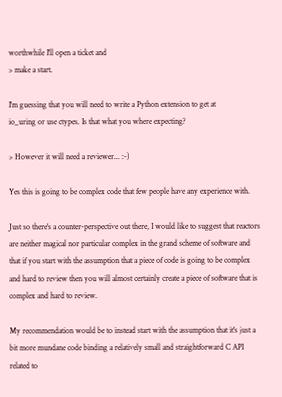worthwhile I'll open a ticket and
> make a start.

I'm guessing that you will need to write a Python extension to get at
io_uring or use ctypes. Is that what you where expecting?

> However it will need a reviewer... :-)

Yes this is going to be complex code that few people have any experience with.

Just so there's a counter-perspective out there, I would like to suggest that reactors are neither magical nor particular complex in the grand scheme of software and that if you start with the assumption that a piece of code is going to be complex and hard to review then you will almost certainly create a piece of software that is complex and hard to review.

My recommendation would be to instead start with the assumption that it's just a bit more mundane code binding a relatively small and straightforward C API related to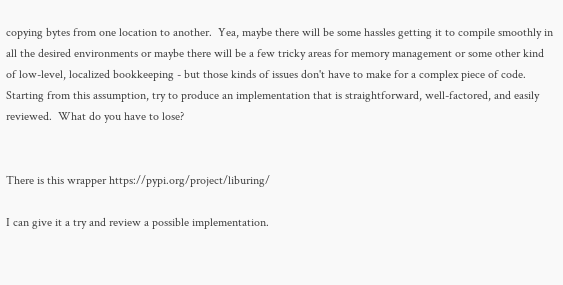copying bytes from one location to another.  Yea, maybe there will be some hassles getting it to compile smoothly in all the desired environments or maybe there will be a few tricky areas for memory management or some other kind of low-level, localized bookkeeping - but those kinds of issues don't have to make for a complex piece of code.  Starting from this assumption, try to produce an implementation that is straightforward, well-factored, and easily reviewed.  What do you have to lose?


There is this wrapper https://pypi.org/project/liburing/

I can give it a try and review a possible implementation.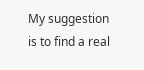My suggestion is to find a real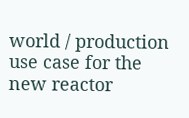world / production use case for the new reactor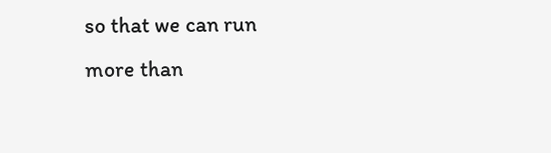so that we can run more than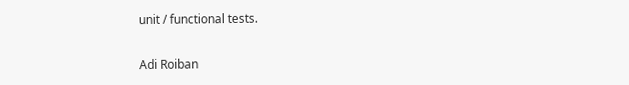unit / functional tests.

Adi Roiban